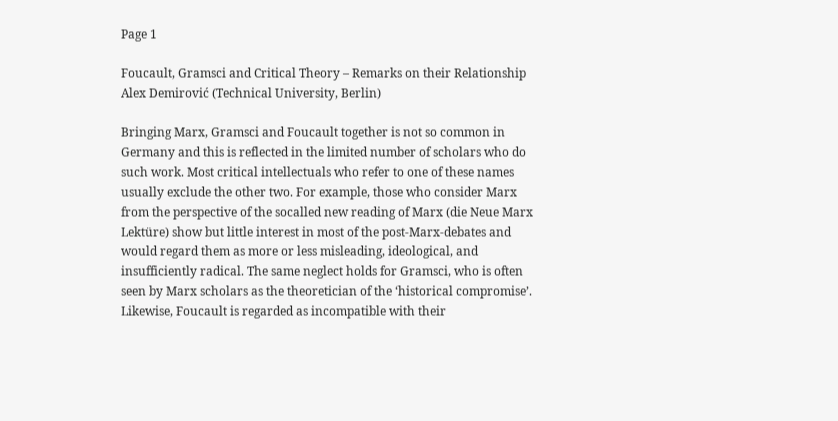Page 1

Foucault, Gramsci and Critical Theory – Remarks on their Relationship Alex Demirović (Technical University, Berlin)

Bringing Marx, Gramsci and Foucault together is not so common in Germany and this is reflected in the limited number of scholars who do such work. Most critical intellectuals who refer to one of these names usually exclude the other two. For example, those who consider Marx from the perspective of the socalled new reading of Marx (die Neue Marx Lektüre) show but little interest in most of the post-Marx-debates and would regard them as more or less misleading, ideological, and insufficiently radical. The same neglect holds for Gramsci, who is often seen by Marx scholars as the theoretician of the ‘historical compromise’. Likewise, Foucault is regarded as incompatible with their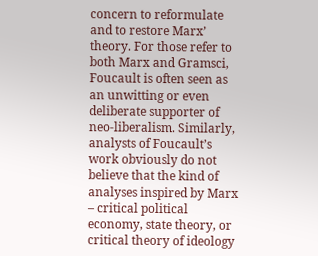concern to reformulate and to restore Marx’ theory. For those refer to both Marx and Gramsci, Foucault is often seen as an unwitting or even deliberate supporter of neo-liberalism. Similarly, analysts of Foucault’s work obviously do not believe that the kind of analyses inspired by Marx – critical political economy, state theory, or critical theory of ideology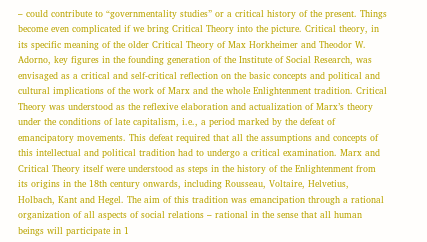– could contribute to “governmentality studies” or a critical history of the present. Things become even complicated if we bring Critical Theory into the picture. Critical theory, in its specific meaning of the older Critical Theory of Max Horkheimer and Theodor W. Adorno, key figures in the founding generation of the Institute of Social Research, was envisaged as a critical and self-critical reflection on the basic concepts and political and cultural implications of the work of Marx and the whole Enlightenment tradition. Critical Theory was understood as the reflexive elaboration and actualization of Marx’s theory under the conditions of late capitalism, i.e., a period marked by the defeat of emancipatory movements. This defeat required that all the assumptions and concepts of this intellectual and political tradition had to undergo a critical examination. Marx and Critical Theory itself were understood as steps in the history of the Enlightenment from its origins in the 18th century onwards, including Rousseau, Voltaire, Helvetius, Holbach, Kant and Hegel. The aim of this tradition was emancipation through a rational organization of all aspects of social relations – rational in the sense that all human beings will participate in 1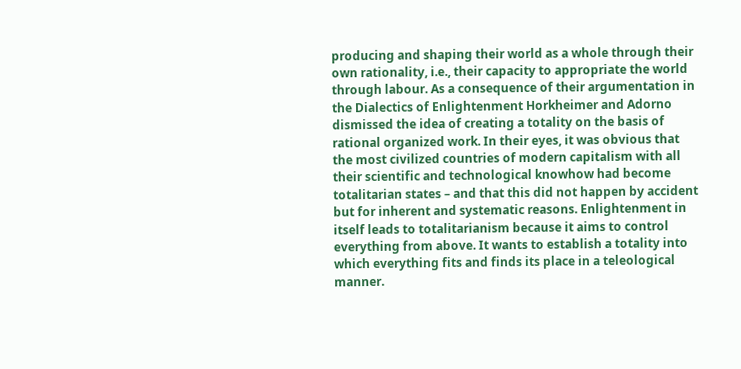producing and shaping their world as a whole through their own rationality, i.e., their capacity to appropriate the world through labour. As a consequence of their argumentation in the Dialectics of Enlightenment Horkheimer and Adorno dismissed the idea of creating a totality on the basis of rational organized work. In their eyes, it was obvious that the most civilized countries of modern capitalism with all their scientific and technological knowhow had become totalitarian states – and that this did not happen by accident but for inherent and systematic reasons. Enlightenment in itself leads to totalitarianism because it aims to control everything from above. It wants to establish a totality into which everything fits and finds its place in a teleological manner.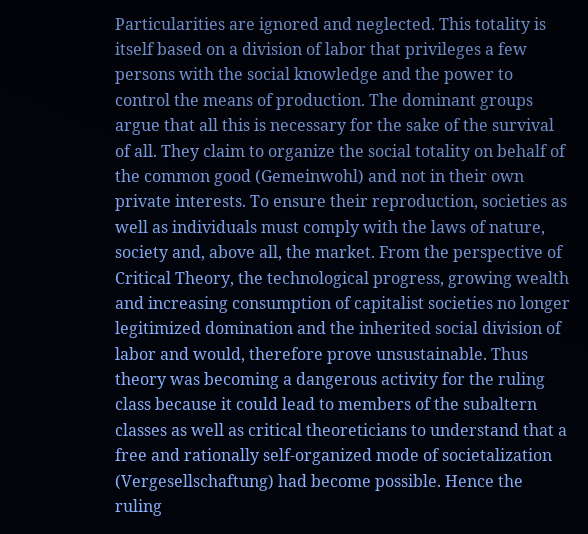Particularities are ignored and neglected. This totality is itself based on a division of labor that privileges a few persons with the social knowledge and the power to control the means of production. The dominant groups argue that all this is necessary for the sake of the survival of all. They claim to organize the social totality on behalf of the common good (Gemeinwohl) and not in their own private interests. To ensure their reproduction, societies as well as individuals must comply with the laws of nature, society and, above all, the market. From the perspective of Critical Theory, the technological progress, growing wealth and increasing consumption of capitalist societies no longer legitimized domination and the inherited social division of labor and would, therefore prove unsustainable. Thus theory was becoming a dangerous activity for the ruling class because it could lead to members of the subaltern classes as well as critical theoreticians to understand that a free and rationally self-organized mode of societalization (Vergesellschaftung) had become possible. Hence the ruling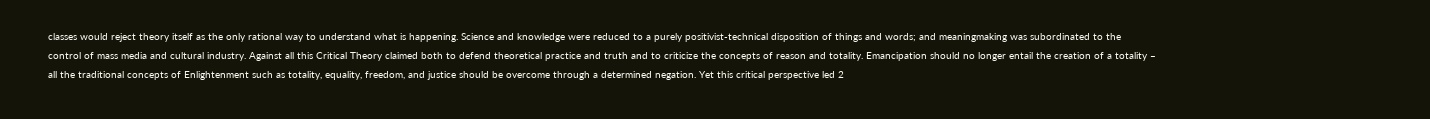classes would reject theory itself as the only rational way to understand what is happening. Science and knowledge were reduced to a purely positivist-technical disposition of things and words; and meaningmaking was subordinated to the control of mass media and cultural industry. Against all this Critical Theory claimed both to defend theoretical practice and truth and to criticize the concepts of reason and totality. Emancipation should no longer entail the creation of a totality – all the traditional concepts of Enlightenment such as totality, equality, freedom, and justice should be overcome through a determined negation. Yet this critical perspective led 2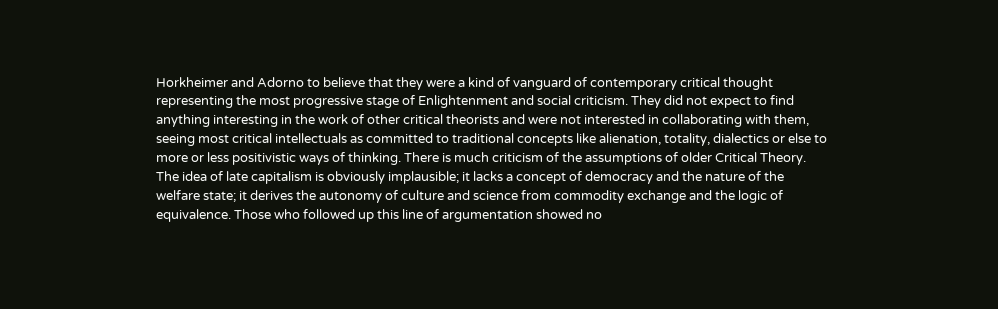Horkheimer and Adorno to believe that they were a kind of vanguard of contemporary critical thought representing the most progressive stage of Enlightenment and social criticism. They did not expect to find anything interesting in the work of other critical theorists and were not interested in collaborating with them, seeing most critical intellectuals as committed to traditional concepts like alienation, totality, dialectics or else to more or less positivistic ways of thinking. There is much criticism of the assumptions of older Critical Theory. The idea of late capitalism is obviously implausible; it lacks a concept of democracy and the nature of the welfare state; it derives the autonomy of culture and science from commodity exchange and the logic of equivalence. Those who followed up this line of argumentation showed no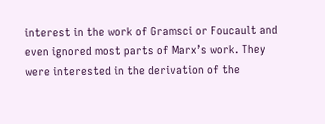interest in the work of Gramsci or Foucault and even ignored most parts of Marx’s work. They were interested in the derivation of the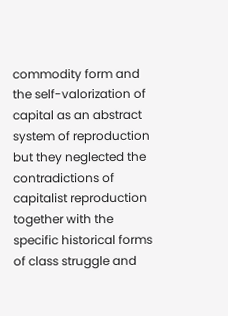commodity form and the self-valorization of capital as an abstract system of reproduction but they neglected the contradictions of capitalist reproduction together with the specific historical forms of class struggle and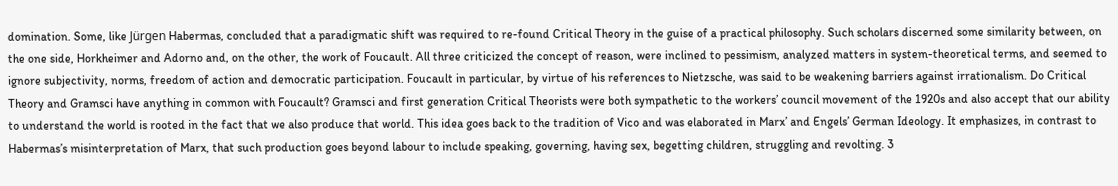domination. Some, like Jürgen Habermas, concluded that a paradigmatic shift was required to re-found Critical Theory in the guise of a practical philosophy. Such scholars discerned some similarity between, on the one side, Horkheimer and Adorno and, on the other, the work of Foucault. All three criticized the concept of reason, were inclined to pessimism, analyzed matters in system-theoretical terms, and seemed to ignore subjectivity, norms, freedom of action and democratic participation. Foucault in particular, by virtue of his references to Nietzsche, was said to be weakening barriers against irrationalism. Do Critical Theory and Gramsci have anything in common with Foucault? Gramsci and first generation Critical Theorists were both sympathetic to the workers’ council movement of the 1920s and also accept that our ability to understand the world is rooted in the fact that we also produce that world. This idea goes back to the tradition of Vico and was elaborated in Marx’ and Engels’ German Ideology. It emphasizes, in contrast to Habermas’s misinterpretation of Marx, that such production goes beyond labour to include speaking, governing, having sex, begetting children, struggling and revolting. 3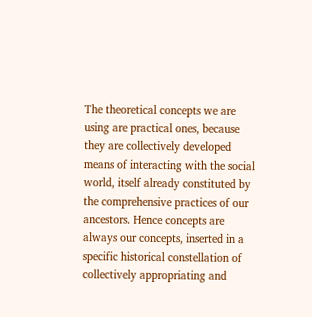The theoretical concepts we are using are practical ones, because they are collectively developed means of interacting with the social world, itself already constituted by the comprehensive practices of our ancestors. Hence concepts are always our concepts, inserted in a specific historical constellation of collectively appropriating and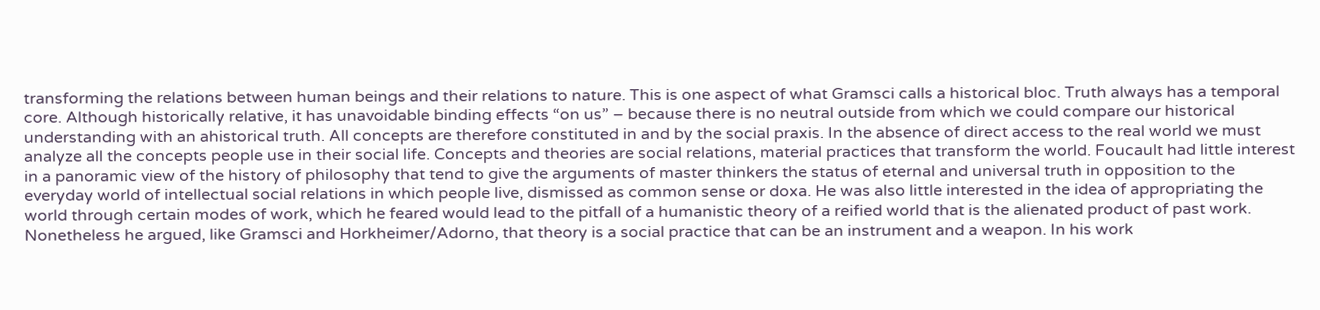transforming the relations between human beings and their relations to nature. This is one aspect of what Gramsci calls a historical bloc. Truth always has a temporal core. Although historically relative, it has unavoidable binding effects “on us” – because there is no neutral outside from which we could compare our historical understanding with an ahistorical truth. All concepts are therefore constituted in and by the social praxis. In the absence of direct access to the real world we must analyze all the concepts people use in their social life. Concepts and theories are social relations, material practices that transform the world. Foucault had little interest in a panoramic view of the history of philosophy that tend to give the arguments of master thinkers the status of eternal and universal truth in opposition to the everyday world of intellectual social relations in which people live, dismissed as common sense or doxa. He was also little interested in the idea of appropriating the world through certain modes of work, which he feared would lead to the pitfall of a humanistic theory of a reified world that is the alienated product of past work. Nonetheless he argued, like Gramsci and Horkheimer/Adorno, that theory is a social practice that can be an instrument and a weapon. In his work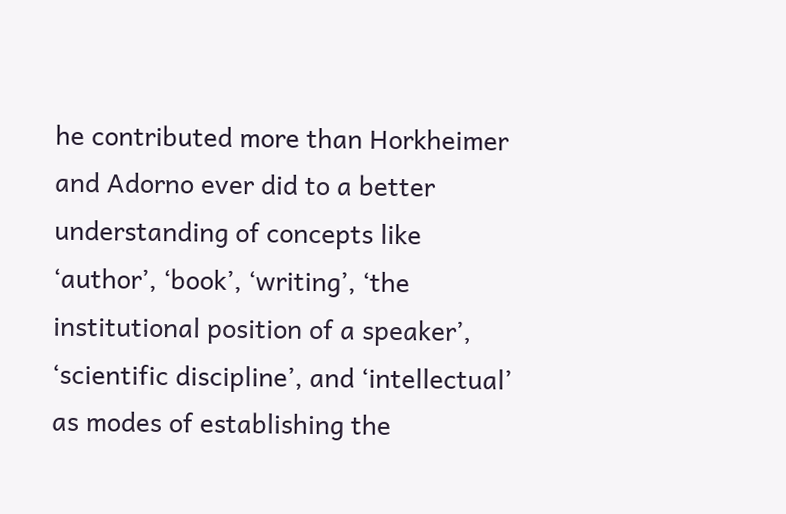he contributed more than Horkheimer and Adorno ever did to a better understanding of concepts like ‘author’, ‘book’, ‘writing’, ‘the institutional position of a speaker’, ‘scientific discipline’, and ‘intellectual’ as modes of establishing the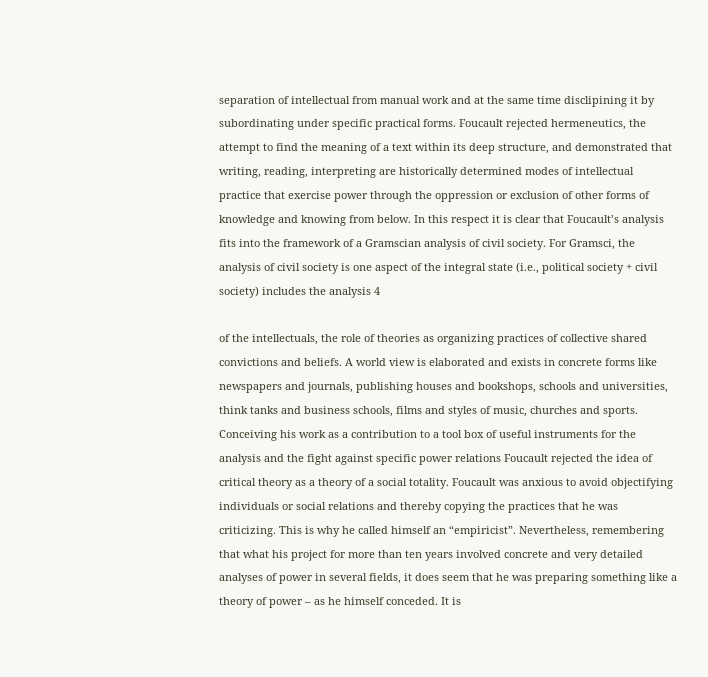separation of intellectual from manual work and at the same time disclipining it by subordinating under specific practical forms. Foucault rejected hermeneutics, the attempt to find the meaning of a text within its deep structure, and demonstrated that writing, reading, interpreting are historically determined modes of intellectual practice that exercise power through the oppression or exclusion of other forms of knowledge and knowing from below. In this respect it is clear that Foucault’s analysis fits into the framework of a Gramscian analysis of civil society. For Gramsci, the analysis of civil society is one aspect of the integral state (i.e., political society + civil society) includes the analysis 4

of the intellectuals, the role of theories as organizing practices of collective shared convictions and beliefs. A world view is elaborated and exists in concrete forms like newspapers and journals, publishing houses and bookshops, schools and universities, think tanks and business schools, films and styles of music, churches and sports. Conceiving his work as a contribution to a tool box of useful instruments for the analysis and the fight against specific power relations Foucault rejected the idea of critical theory as a theory of a social totality. Foucault was anxious to avoid objectifying individuals or social relations and thereby copying the practices that he was criticizing. This is why he called himself an “empiricist”. Nevertheless, remembering that what his project for more than ten years involved concrete and very detailed analyses of power in several fields, it does seem that he was preparing something like a theory of power – as he himself conceded. It is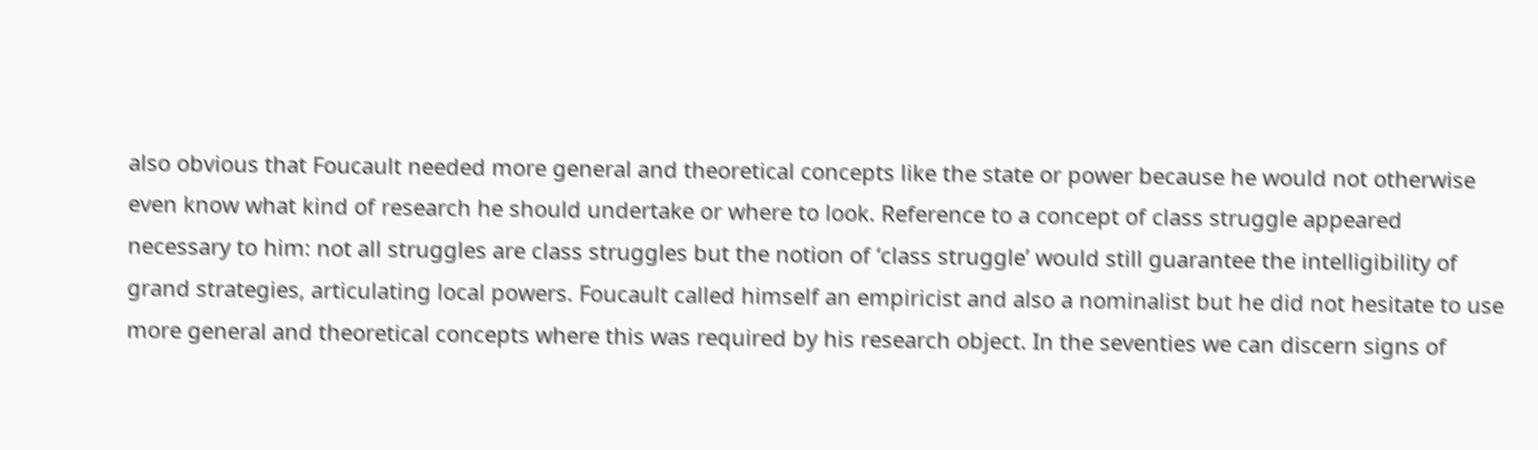also obvious that Foucault needed more general and theoretical concepts like the state or power because he would not otherwise even know what kind of research he should undertake or where to look. Reference to a concept of class struggle appeared necessary to him: not all struggles are class struggles but the notion of ‘class struggle’ would still guarantee the intelligibility of grand strategies, articulating local powers. Foucault called himself an empiricist and also a nominalist but he did not hesitate to use more general and theoretical concepts where this was required by his research object. In the seventies we can discern signs of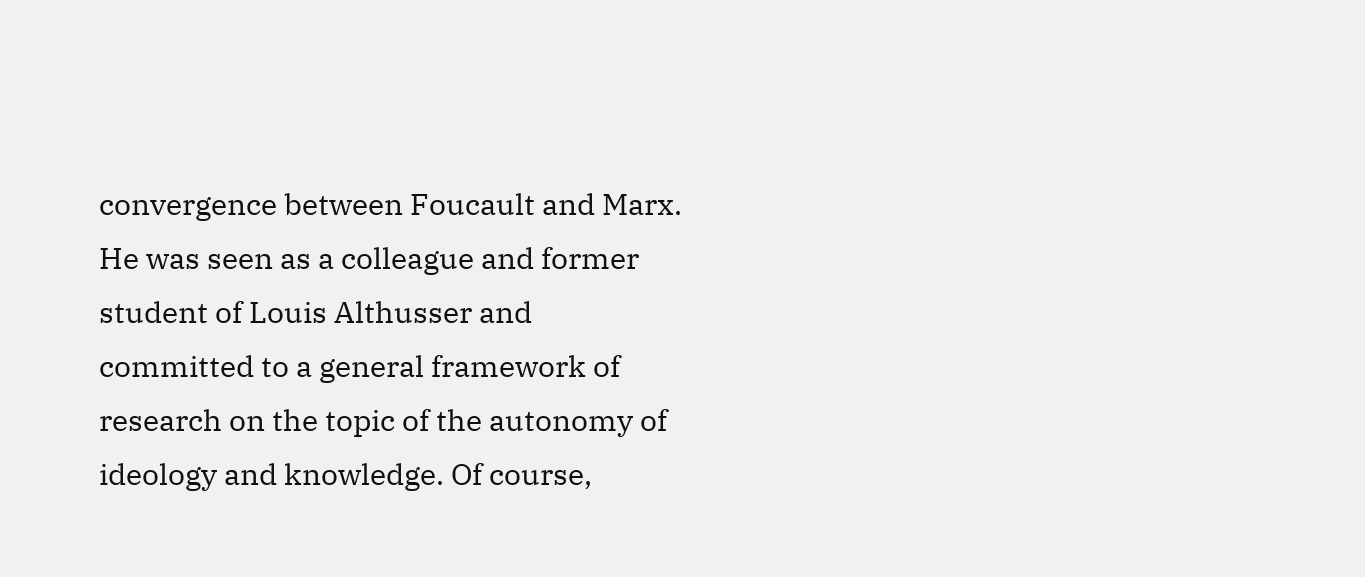convergence between Foucault and Marx. He was seen as a colleague and former student of Louis Althusser and committed to a general framework of research on the topic of the autonomy of ideology and knowledge. Of course,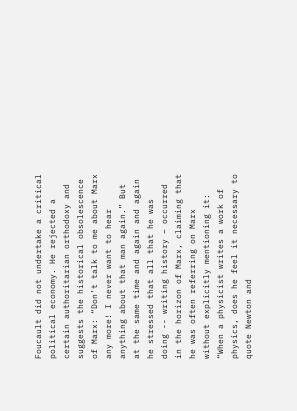Foucault did not undertake a critical political economy. He rejected a certain authoritarian orthodoxy and suggests the historical obsolescence of Marx: “Don’t talk to me about Marx any more! I never want to hear anything about that man again.” But at the same time and again and again he stressed that all that he was doing -- writing history – occurred in the horizon of Marx, claiming that he was often referring on Marx without explicitly mentioning it: “When a physicist writes a work of physics, does he feel it necessary to quote Newton and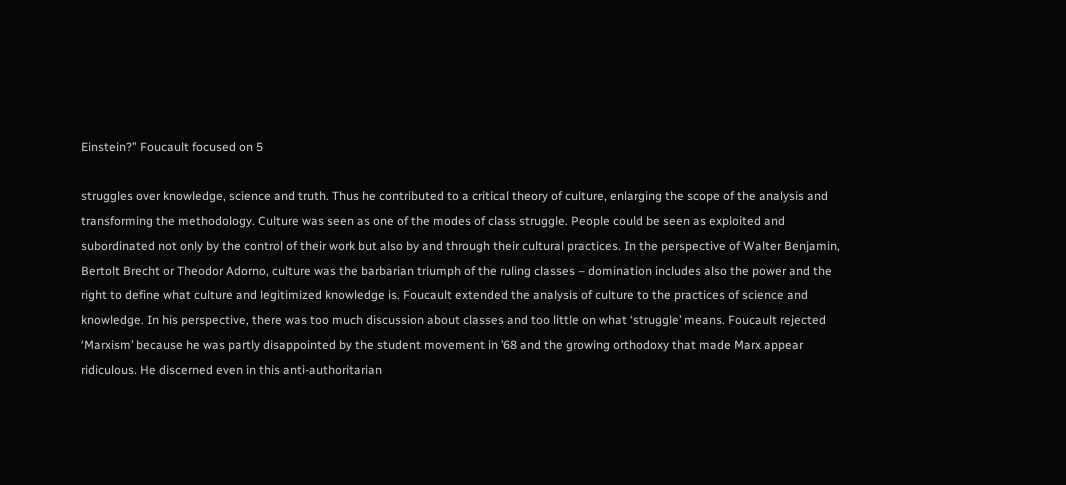Einstein?” Foucault focused on 5

struggles over knowledge, science and truth. Thus he contributed to a critical theory of culture, enlarging the scope of the analysis and transforming the methodology. Culture was seen as one of the modes of class struggle. People could be seen as exploited and subordinated not only by the control of their work but also by and through their cultural practices. In the perspective of Walter Benjamin, Bertolt Brecht or Theodor Adorno, culture was the barbarian triumph of the ruling classes – domination includes also the power and the right to define what culture and legitimized knowledge is. Foucault extended the analysis of culture to the practices of science and knowledge. In his perspective, there was too much discussion about classes and too little on what ‘struggle’ means. Foucault rejected ‘Marxism’ because he was partly disappointed by the student movement in ’68 and the growing orthodoxy that made Marx appear ridiculous. He discerned even in this anti-authoritarian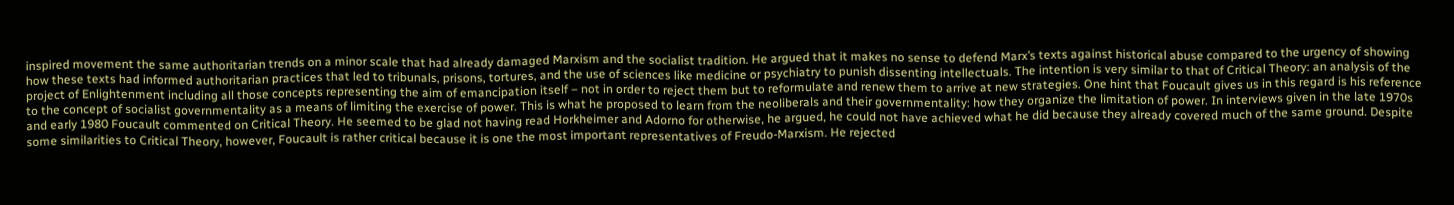inspired movement the same authoritarian trends on a minor scale that had already damaged Marxism and the socialist tradition. He argued that it makes no sense to defend Marx’s texts against historical abuse compared to the urgency of showing how these texts had informed authoritarian practices that led to tribunals, prisons, tortures, and the use of sciences like medicine or psychiatry to punish dissenting intellectuals. The intention is very similar to that of Critical Theory: an analysis of the project of Enlightenment including all those concepts representing the aim of emancipation itself – not in order to reject them but to reformulate and renew them to arrive at new strategies. One hint that Foucault gives us in this regard is his reference to the concept of socialist governmentality as a means of limiting the exercise of power. This is what he proposed to learn from the neoliberals and their governmentality: how they organize the limitation of power. In interviews given in the late 1970s and early 1980 Foucault commented on Critical Theory. He seemed to be glad not having read Horkheimer and Adorno for otherwise, he argued, he could not have achieved what he did because they already covered much of the same ground. Despite some similarities to Critical Theory, however, Foucault is rather critical because it is one the most important representatives of Freudo-Marxism. He rejected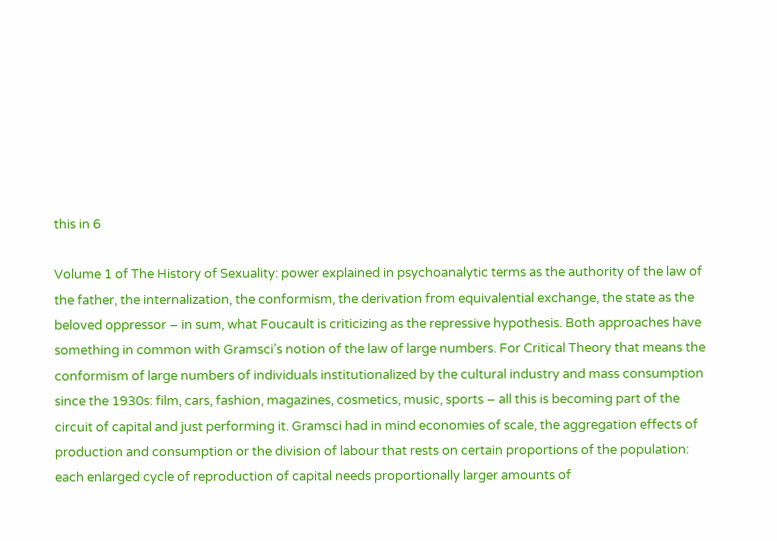this in 6

Volume 1 of The History of Sexuality: power explained in psychoanalytic terms as the authority of the law of the father, the internalization, the conformism, the derivation from equivalential exchange, the state as the beloved oppressor – in sum, what Foucault is criticizing as the repressive hypothesis. Both approaches have something in common with Gramsci’s notion of the law of large numbers. For Critical Theory that means the conformism of large numbers of individuals institutionalized by the cultural industry and mass consumption since the 1930s: film, cars, fashion, magazines, cosmetics, music, sports – all this is becoming part of the circuit of capital and just performing it. Gramsci had in mind economies of scale, the aggregation effects of production and consumption or the division of labour that rests on certain proportions of the population: each enlarged cycle of reproduction of capital needs proportionally larger amounts of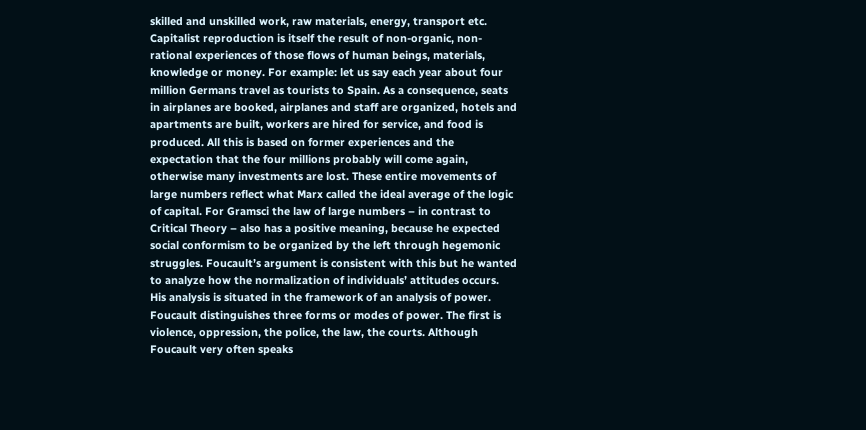skilled and unskilled work, raw materials, energy, transport etc. Capitalist reproduction is itself the result of non-organic, non-rational experiences of those flows of human beings, materials, knowledge or money. For example: let us say each year about four million Germans travel as tourists to Spain. As a consequence, seats in airplanes are booked, airplanes and staff are organized, hotels and apartments are built, workers are hired for service, and food is produced. All this is based on former experiences and the expectation that the four millions probably will come again, otherwise many investments are lost. These entire movements of large numbers reflect what Marx called the ideal average of the logic of capital. For Gramsci the law of large numbers – in contrast to Critical Theory – also has a positive meaning, because he expected social conformism to be organized by the left through hegemonic struggles. Foucault’s argument is consistent with this but he wanted to analyze how the normalization of individuals’ attitudes occurs. His analysis is situated in the framework of an analysis of power. Foucault distinguishes three forms or modes of power. The first is violence, oppression, the police, the law, the courts. Although Foucault very often speaks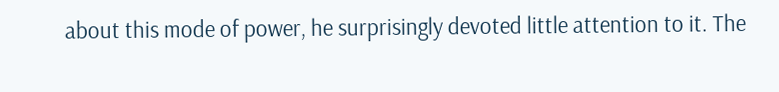about this mode of power, he surprisingly devoted little attention to it. The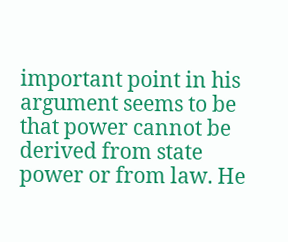important point in his argument seems to be that power cannot be derived from state power or from law. He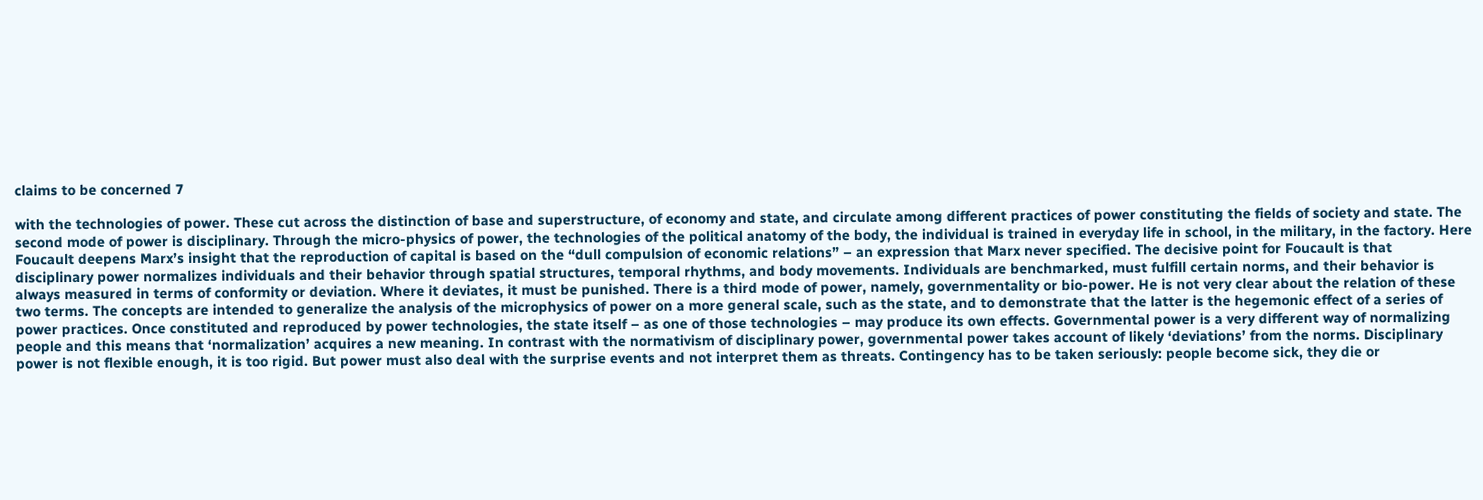claims to be concerned 7

with the technologies of power. These cut across the distinction of base and superstructure, of economy and state, and circulate among different practices of power constituting the fields of society and state. The second mode of power is disciplinary. Through the micro-physics of power, the technologies of the political anatomy of the body, the individual is trained in everyday life in school, in the military, in the factory. Here Foucault deepens Marx’s insight that the reproduction of capital is based on the “dull compulsion of economic relations” – an expression that Marx never specified. The decisive point for Foucault is that disciplinary power normalizes individuals and their behavior through spatial structures, temporal rhythms, and body movements. Individuals are benchmarked, must fulfill certain norms, and their behavior is always measured in terms of conformity or deviation. Where it deviates, it must be punished. There is a third mode of power, namely, governmentality or bio-power. He is not very clear about the relation of these two terms. The concepts are intended to generalize the analysis of the microphysics of power on a more general scale, such as the state, and to demonstrate that the latter is the hegemonic effect of a series of power practices. Once constituted and reproduced by power technologies, the state itself – as one of those technologies – may produce its own effects. Governmental power is a very different way of normalizing people and this means that ‘normalization’ acquires a new meaning. In contrast with the normativism of disciplinary power, governmental power takes account of likely ‘deviations’ from the norms. Disciplinary power is not flexible enough, it is too rigid. But power must also deal with the surprise events and not interpret them as threats. Contingency has to be taken seriously: people become sick, they die or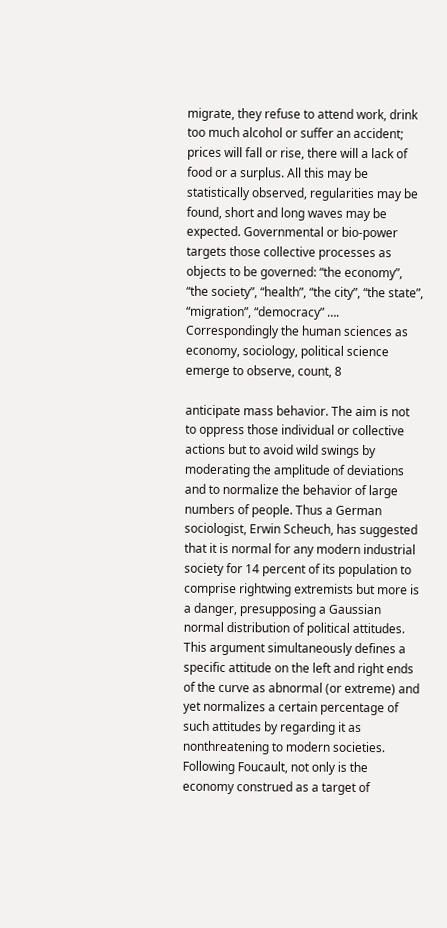migrate, they refuse to attend work, drink too much alcohol or suffer an accident; prices will fall or rise, there will a lack of food or a surplus. All this may be statistically observed, regularities may be found, short and long waves may be expected. Governmental or bio-power targets those collective processes as objects to be governed: “the economy”, “the society”, “health”, “the city”, “the state”, “migration”, “democracy” …. Correspondingly the human sciences as economy, sociology, political science emerge to observe, count, 8

anticipate mass behavior. The aim is not to oppress those individual or collective actions but to avoid wild swings by moderating the amplitude of deviations and to normalize the behavior of large numbers of people. Thus a German sociologist, Erwin Scheuch, has suggested that it is normal for any modern industrial society for 14 percent of its population to comprise rightwing extremists but more is a danger, presupposing a Gaussian normal distribution of political attitudes. This argument simultaneously defines a specific attitude on the left and right ends of the curve as abnormal (or extreme) and yet normalizes a certain percentage of such attitudes by regarding it as nonthreatening to modern societies. Following Foucault, not only is the economy construed as a target of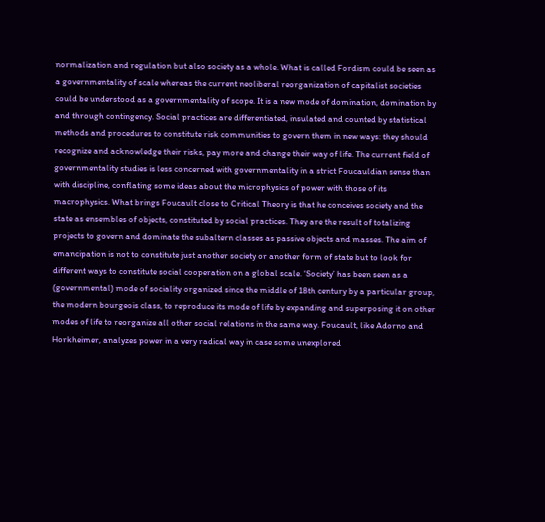normalization and regulation but also society as a whole. What is called Fordism could be seen as a governmentality of scale whereas the current neoliberal reorganization of capitalist societies could be understood as a governmentality of scope. It is a new mode of domination, domination by and through contingency. Social practices are differentiated, insulated and counted by statistical methods and procedures to constitute risk communities to govern them in new ways: they should recognize and acknowledge their risks, pay more and change their way of life. The current field of governmentality studies is less concerned with governmentality in a strict Foucauldian sense than with discipline, conflating some ideas about the microphysics of power with those of its macrophysics. What brings Foucault close to Critical Theory is that he conceives society and the state as ensembles of objects, constituted by social practices. They are the result of totalizing projects to govern and dominate the subaltern classes as passive objects and masses. The aim of emancipation is not to constitute just another society or another form of state but to look for different ways to constitute social cooperation on a global scale. ‘Society’ has been seen as a (governmental) mode of sociality organized since the middle of 18th century by a particular group, the modern bourgeois class, to reproduce its mode of life by expanding and superposing it on other modes of life to reorganize all other social relations in the same way. Foucault, like Adorno and Horkheimer, analyzes power in a very radical way in case some unexplored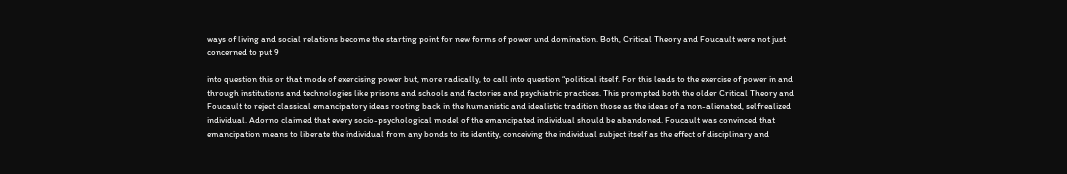ways of living and social relations become the starting point for new forms of power und domination. Both, Critical Theory and Foucault were not just concerned to put 9

into question this or that mode of exercising power but, more radically, to call into question “political itself. For this leads to the exercise of power in and through institutions and technologies like prisons and schools and factories and psychiatric practices. This prompted both the older Critical Theory and Foucault to reject classical emancipatory ideas rooting back in the humanistic and idealistic tradition those as the ideas of a non-alienated, selfrealized individual. Adorno claimed that every socio-psychological model of the emancipated individual should be abandoned. Foucault was convinced that emancipation means to liberate the individual from any bonds to its identity, conceiving the individual subject itself as the effect of disciplinary and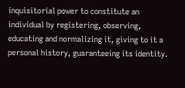inquisitorial power to constitute an individual by registering, observing, educating and normalizing it, giving to it a personal history, guaranteeing its identity.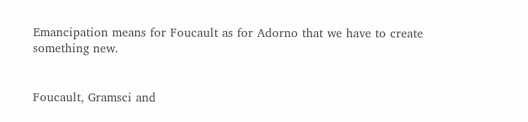Emancipation means for Foucault as for Adorno that we have to create something new.


Foucault, Gramsci and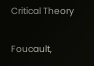Critical Theory

Foucault,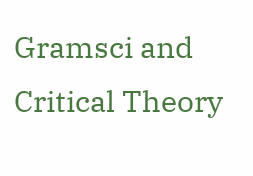Gramsci and Critical Theory